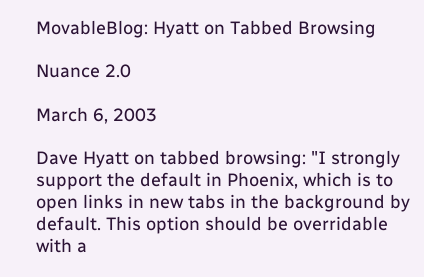MovableBlog: Hyatt on Tabbed Browsing

Nuance 2.0

March 6, 2003

Dave Hyatt on tabbed browsing: "I strongly support the default in Phoenix, which is to open links in new tabs in the background by default. This option should be overridable with a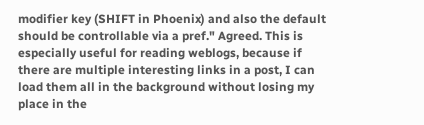modifier key (SHIFT in Phoenix) and also the default should be controllable via a pref." Agreed. This is especially useful for reading weblogs, because if there are multiple interesting links in a post, I can load them all in the background without losing my place in the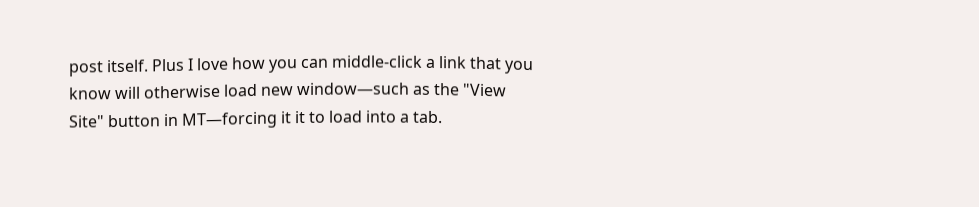post itself. Plus I love how you can middle-click a link that you know will otherwise load new window—such as the "View Site" button in MT—forcing it it to load into a tab.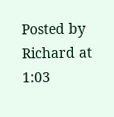Posted by Richard at 1:03